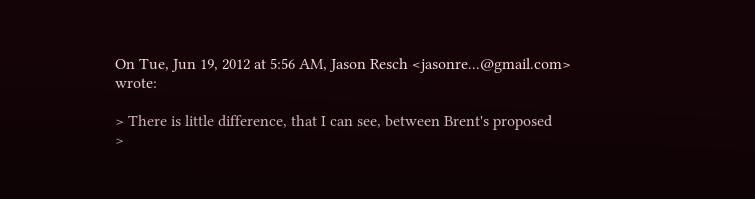On Tue, Jun 19, 2012 at 5:56 AM, Jason Resch <jasonre...@gmail.com> wrote:

> There is little difference, that I can see, between Brent's proposed
>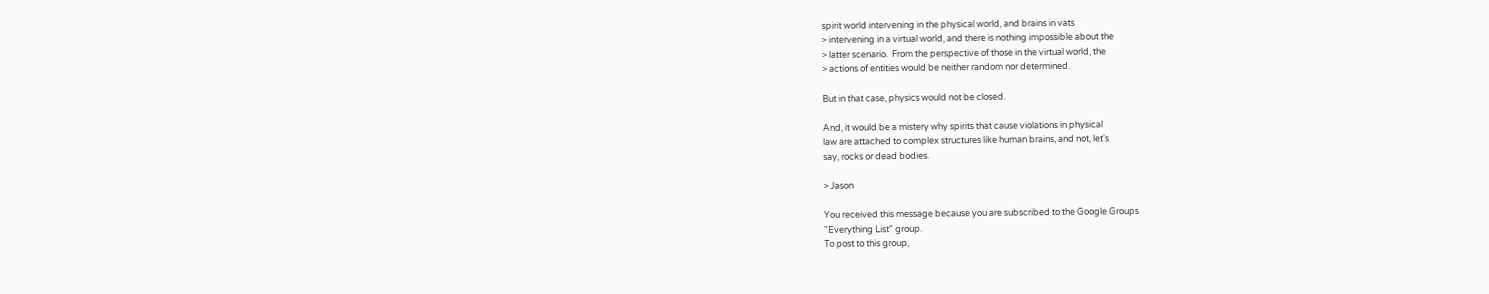spirit world intervening in the physical world, and brains in vats
> intervening in a virtual world, and there is nothing impossible about the
> latter scenario.  From the perspective of those in the virtual world, the
> actions of entities would be neither random nor determined.

But in that case, physics would not be closed.

And, it would be a mistery why spirits that cause violations in physical
law are attached to complex structures like human brains, and not, let's
say, rocks or dead bodies.

> Jason

You received this message because you are subscribed to the Google Groups
"Everything List" group.
To post to this group,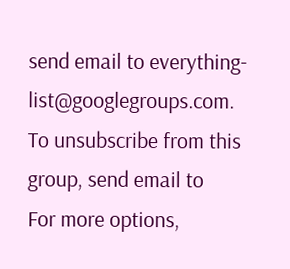send email to everything-list@googlegroups.com.
To unsubscribe from this group, send email to
For more options,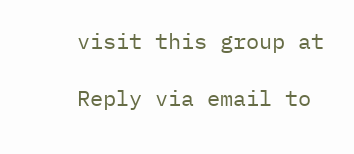visit this group at

Reply via email to